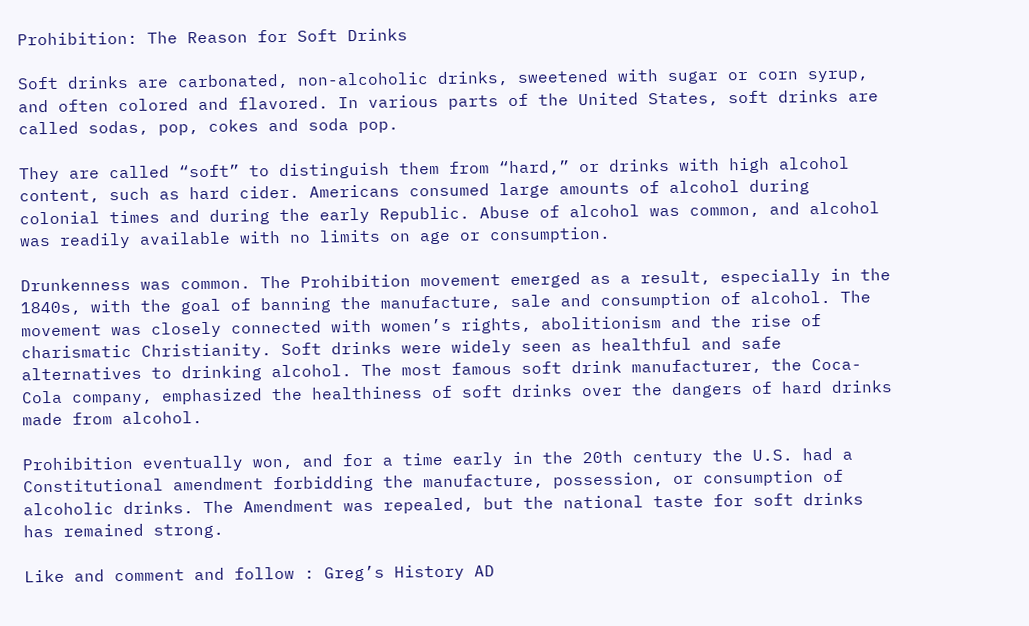Prohibition: The Reason for Soft Drinks

Soft drinks are carbonated, non-alcoholic drinks, sweetened with sugar or corn syrup, and often colored and flavored. In various parts of the United States, soft drinks are called sodas, pop, cokes and soda pop.

They are called “soft” to distinguish them from “hard,” or drinks with high alcohol content, such as hard cider. Americans consumed large amounts of alcohol during colonial times and during the early Republic. Abuse of alcohol was common, and alcohol was readily available with no limits on age or consumption.

Drunkenness was common. The Prohibition movement emerged as a result, especially in the 1840s, with the goal of banning the manufacture, sale and consumption of alcohol. The movement was closely connected with women’s rights, abolitionism and the rise of charismatic Christianity. Soft drinks were widely seen as healthful and safe alternatives to drinking alcohol. The most famous soft drink manufacturer, the Coca-Cola company, emphasized the healthiness of soft drinks over the dangers of hard drinks made from alcohol.

Prohibition eventually won, and for a time early in the 20th century the U.S. had a Constitutional amendment forbidding the manufacture, possession, or consumption of alcoholic drinks. The Amendment was repealed, but the national taste for soft drinks has remained strong.

Like and comment and follow : Greg’s History AD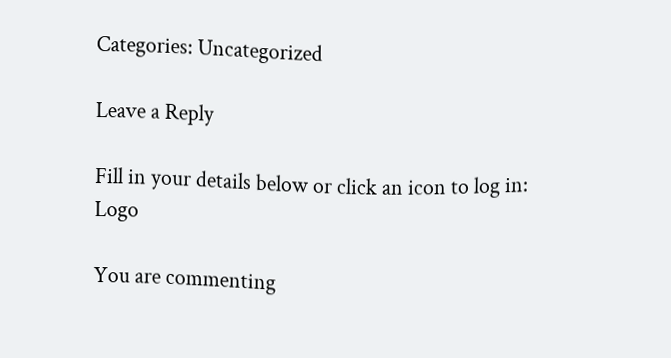Categories: Uncategorized

Leave a Reply

Fill in your details below or click an icon to log in: Logo

You are commenting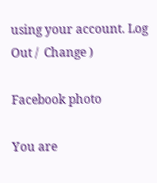using your account. Log Out /  Change )

Facebook photo

You are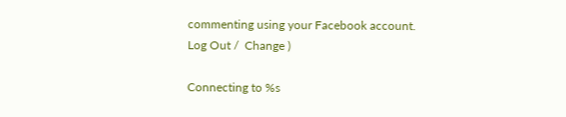commenting using your Facebook account. Log Out /  Change )

Connecting to %s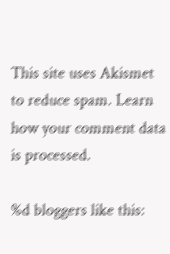This site uses Akismet to reduce spam. Learn how your comment data is processed.

%d bloggers like this: